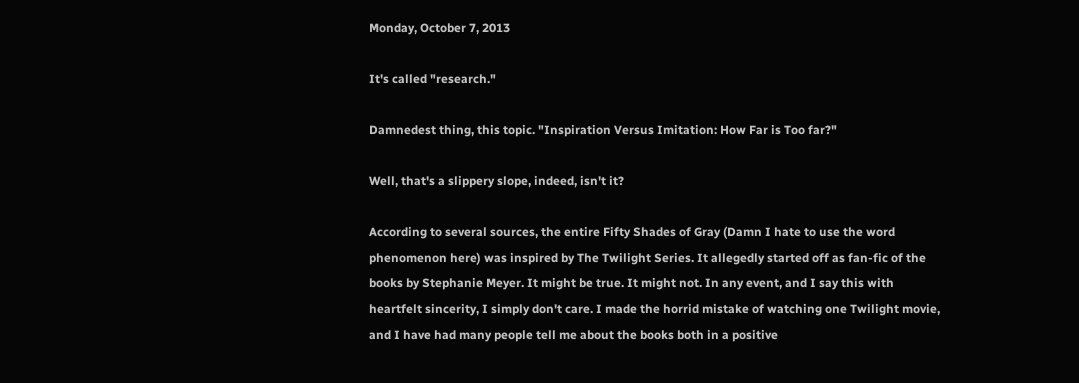Monday, October 7, 2013

It's called "research."

Damnedest thing, this topic. "Inspiration Versus Imitation: How Far is Too far?"

Well, that's a slippery slope, indeed, isn't it?

According to several sources, the entire Fifty Shades of Gray (Damn I hate to use the word phenomenon here) was inspired by The Twilight Series. It allegedly started off as fan-fic of the books by Stephanie Meyer. It might be true. It might not. In any event, and I say this with heartfelt sincerity, I simply don't care. I made the horrid mistake of watching one Twilight movie, and I have had many people tell me about the books both in a positive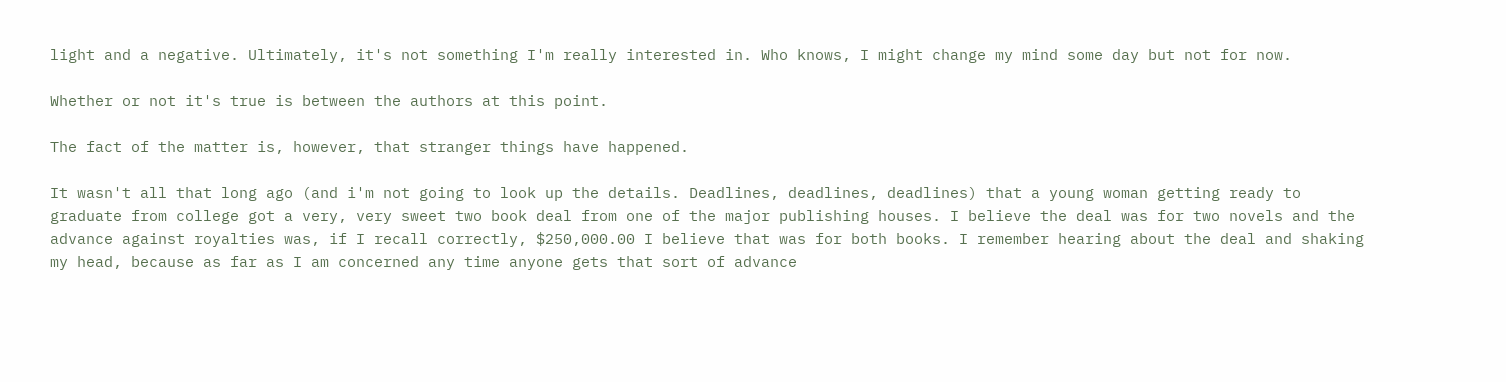light and a negative. Ultimately, it's not something I'm really interested in. Who knows, I might change my mind some day but not for now.

Whether or not it's true is between the authors at this point.

The fact of the matter is, however, that stranger things have happened.

It wasn't all that long ago (and i'm not going to look up the details. Deadlines, deadlines, deadlines) that a young woman getting ready to graduate from college got a very, very sweet two book deal from one of the major publishing houses. I believe the deal was for two novels and the advance against royalties was, if I recall correctly, $250,000.00 I believe that was for both books. I remember hearing about the deal and shaking my head, because as far as I am concerned any time anyone gets that sort of advance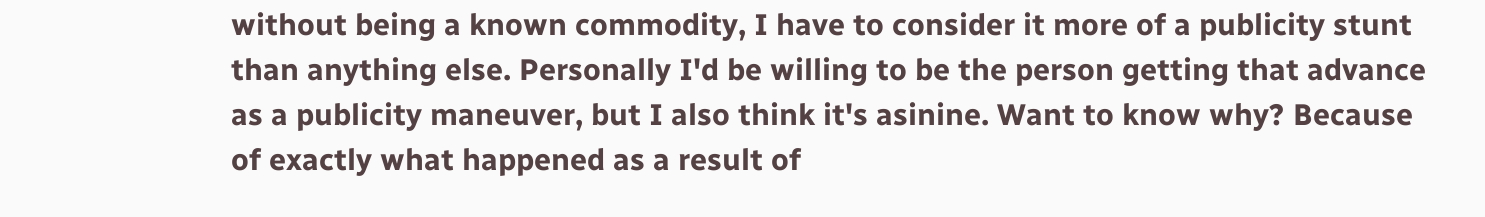without being a known commodity, I have to consider it more of a publicity stunt than anything else. Personally I'd be willing to be the person getting that advance as a publicity maneuver, but I also think it's asinine. Want to know why? Because of exactly what happened as a result of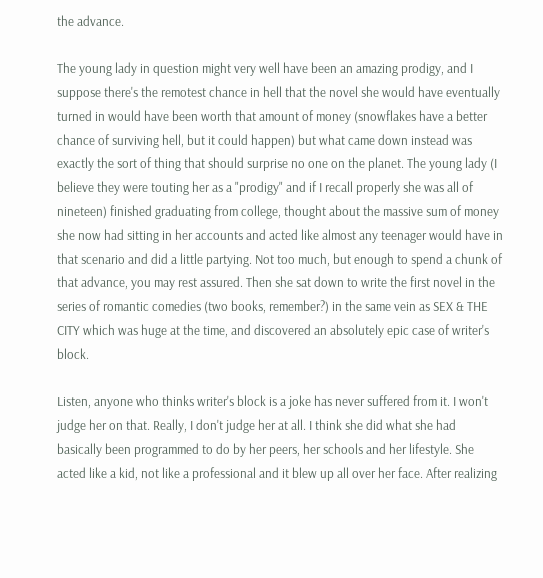the advance.

The young lady in question might very well have been an amazing prodigy, and I suppose there's the remotest chance in hell that the novel she would have eventually turned in would have been worth that amount of money (snowflakes have a better chance of surviving hell, but it could happen) but what came down instead was exactly the sort of thing that should surprise no one on the planet. The young lady (I believe they were touting her as a "prodigy" and if I recall properly she was all of nineteen) finished graduating from college, thought about the massive sum of money she now had sitting in her accounts and acted like almost any teenager would have in that scenario and did a little partying. Not too much, but enough to spend a chunk of that advance, you may rest assured. Then she sat down to write the first novel in the series of romantic comedies (two books, remember?) in the same vein as SEX & THE CITY which was huge at the time, and discovered an absolutely epic case of writer's block.

Listen, anyone who thinks writer's block is a joke has never suffered from it. I won't judge her on that. Really, I don't judge her at all. I think she did what she had basically been programmed to do by her peers, her schools and her lifestyle. She acted like a kid, not like a professional and it blew up all over her face. After realizing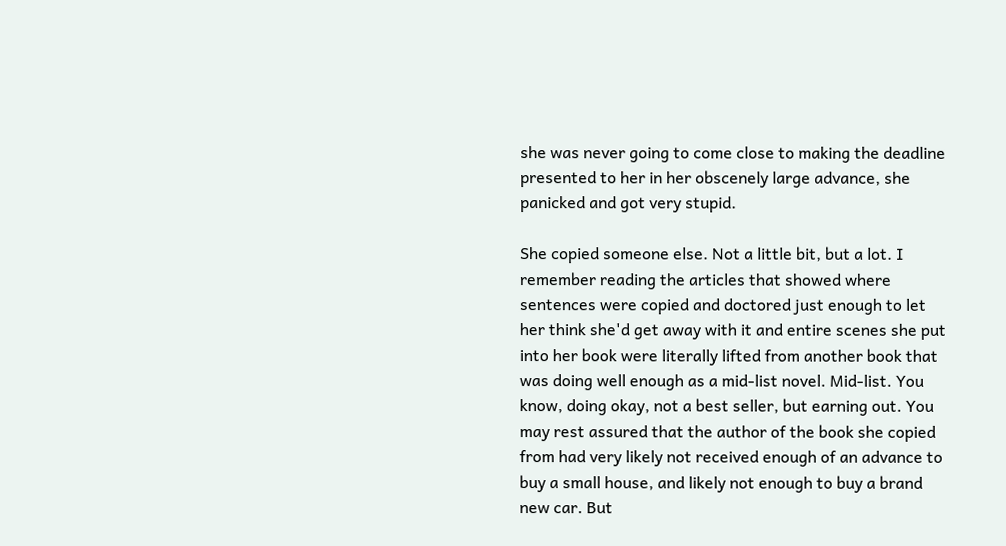she was never going to come close to making the deadline presented to her in her obscenely large advance, she panicked and got very stupid.

She copied someone else. Not a little bit, but a lot. I remember reading the articles that showed where sentences were copied and doctored just enough to let her think she'd get away with it and entire scenes she put into her book were literally lifted from another book that was doing well enough as a mid-list novel. Mid-list. You know, doing okay, not a best seller, but earning out. You may rest assured that the author of the book she copied from had very likely not received enough of an advance to buy a small house, and likely not enough to buy a brand new car. But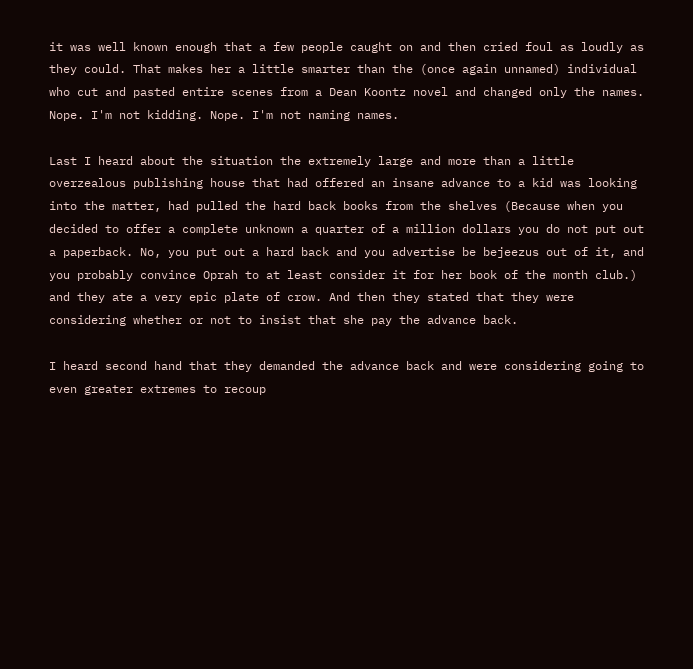it was well known enough that a few people caught on and then cried foul as loudly as they could. That makes her a little smarter than the (once again unnamed) individual who cut and pasted entire scenes from a Dean Koontz novel and changed only the names. Nope. I'm not kidding. Nope. I'm not naming names.

Last I heard about the situation the extremely large and more than a little overzealous publishing house that had offered an insane advance to a kid was looking into the matter, had pulled the hard back books from the shelves (Because when you decided to offer a complete unknown a quarter of a million dollars you do not put out a paperback. No, you put out a hard back and you advertise be bejeezus out of it, and you probably convince Oprah to at least consider it for her book of the month club.) and they ate a very epic plate of crow. And then they stated that they were considering whether or not to insist that she pay the advance back.

I heard second hand that they demanded the advance back and were considering going to even greater extremes to recoup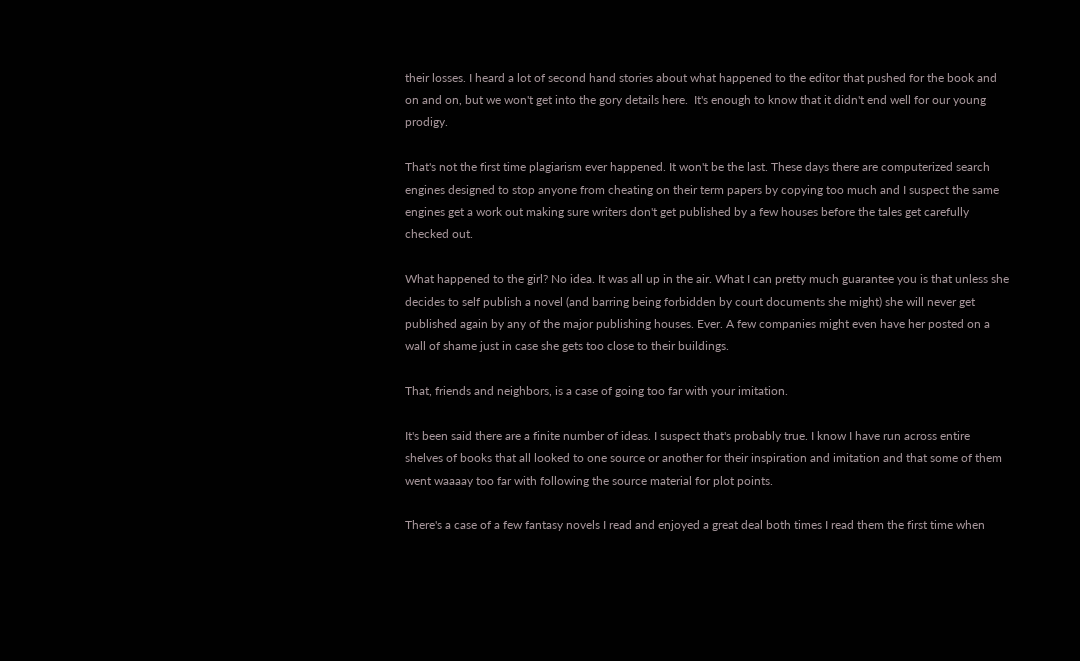their losses. I heard a lot of second hand stories about what happened to the editor that pushed for the book and on and on, but we won't get into the gory details here.  It's enough to know that it didn't end well for our young prodigy.

That's not the first time plagiarism ever happened. It won't be the last. These days there are computerized search engines designed to stop anyone from cheating on their term papers by copying too much and I suspect the same engines get a work out making sure writers don't get published by a few houses before the tales get carefully checked out.

What happened to the girl? No idea. It was all up in the air. What I can pretty much guarantee you is that unless she decides to self publish a novel (and barring being forbidden by court documents she might) she will never get published again by any of the major publishing houses. Ever. A few companies might even have her posted on a wall of shame just in case she gets too close to their buildings.

That, friends and neighbors, is a case of going too far with your imitation.

It's been said there are a finite number of ideas. I suspect that's probably true. I know I have run across entire shelves of books that all looked to one source or another for their inspiration and imitation and that some of them went waaaay too far with following the source material for plot points.

There's a case of a few fantasy novels I read and enjoyed a great deal both times I read them the first time when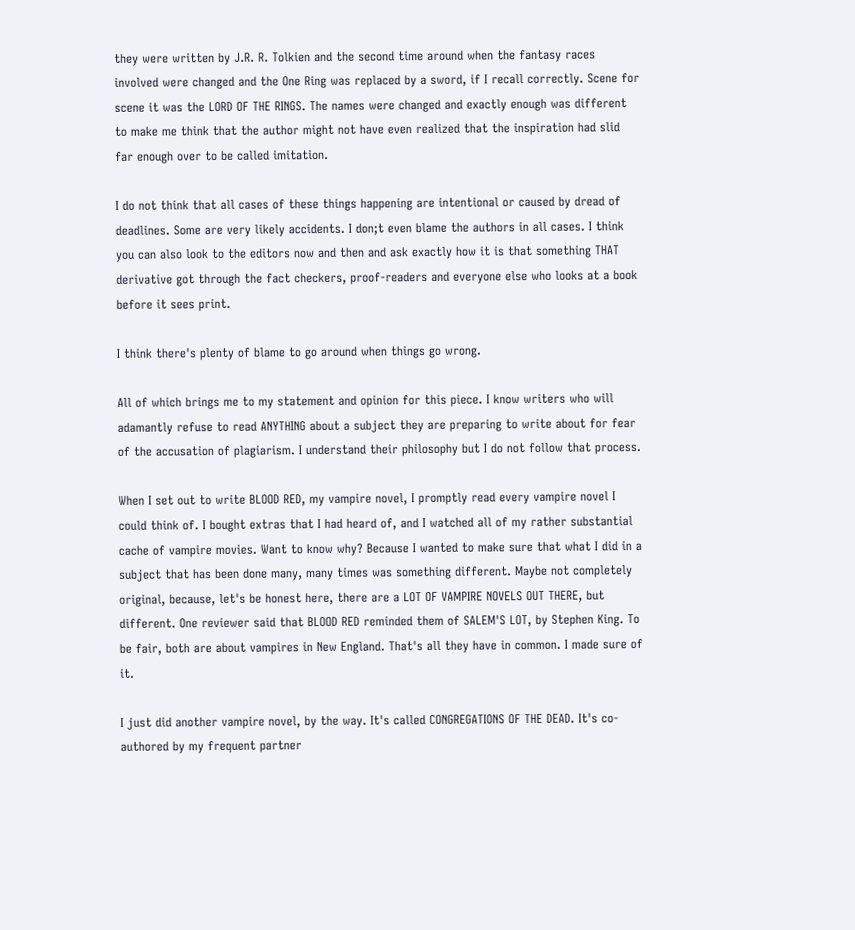they were written by J.R. R. Tolkien and the second time around when the fantasy races involved were changed and the One Ring was replaced by a sword, if I recall correctly. Scene for scene it was the LORD OF THE RINGS. The names were changed and exactly enough was different to make me think that the author might not have even realized that the inspiration had slid far enough over to be called imitation.

I do not think that all cases of these things happening are intentional or caused by dread of deadlines. Some are very likely accidents. I don;t even blame the authors in all cases. I think you can also look to the editors now and then and ask exactly how it is that something THAT derivative got through the fact checkers, proof-readers and everyone else who looks at a book before it sees print.

I think there's plenty of blame to go around when things go wrong.

All of which brings me to my statement and opinion for this piece. I know writers who will adamantly refuse to read ANYTHING about a subject they are preparing to write about for fear of the accusation of plagiarism. I understand their philosophy but I do not follow that process.

When I set out to write BLOOD RED, my vampire novel, I promptly read every vampire novel I could think of. I bought extras that I had heard of, and I watched all of my rather substantial cache of vampire movies. Want to know why? Because I wanted to make sure that what I did in a subject that has been done many, many times was something different. Maybe not completely original, because, let's be honest here, there are a LOT OF VAMPIRE NOVELS OUT THERE, but different. One reviewer said that BLOOD RED reminded them of SALEM'S LOT, by Stephen King. To be fair, both are about vampires in New England. That's all they have in common. I made sure of it.

I just did another vampire novel, by the way. It's called CONGREGATIONS OF THE DEAD. It's co-authored by my frequent partner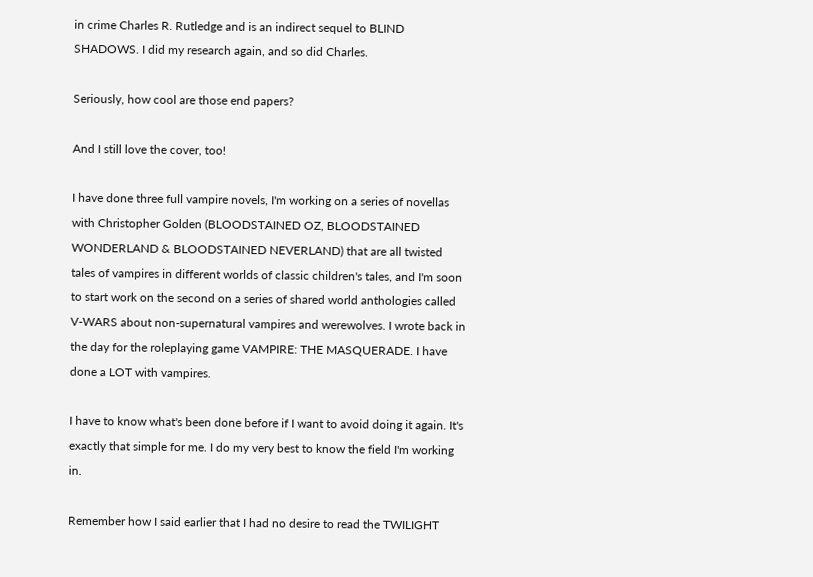in crime Charles R. Rutledge and is an indirect sequel to BLIND SHADOWS. I did my research again, and so did Charles.

Seriously, how cool are those end papers?

And I still love the cover, too!

I have done three full vampire novels, I'm working on a series of novellas with Christopher Golden (BLOODSTAINED OZ, BLOODSTAINED WONDERLAND & BLOODSTAINED NEVERLAND) that are all twisted tales of vampires in different worlds of classic children's tales, and I'm soon to start work on the second on a series of shared world anthologies called V-WARS about non-supernatural vampires and werewolves. I wrote back in the day for the roleplaying game VAMPIRE: THE MASQUERADE. I have done a LOT with vampires.

I have to know what's been done before if I want to avoid doing it again. It's exactly that simple for me. I do my very best to know the field I'm working in.

Remember how I said earlier that I had no desire to read the TWILIGHT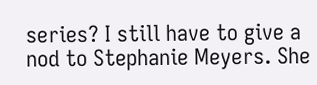series? I still have to give a nod to Stephanie Meyers. She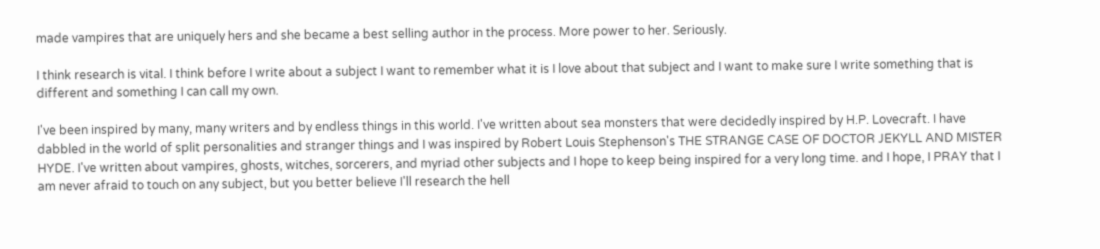made vampires that are uniquely hers and she became a best selling author in the process. More power to her. Seriously.

I think research is vital. I think before I write about a subject I want to remember what it is I love about that subject and I want to make sure I write something that is different and something I can call my own.

I've been inspired by many, many writers and by endless things in this world. I've written about sea monsters that were decidedly inspired by H.P. Lovecraft. I have dabbled in the world of split personalities and stranger things and I was inspired by Robert Louis Stephenson's THE STRANGE CASE OF DOCTOR JEKYLL AND MISTER HYDE. I've written about vampires, ghosts, witches, sorcerers, and myriad other subjects and I hope to keep being inspired for a very long time. and I hope, I PRAY that I am never afraid to touch on any subject, but you better believe I'll research the hell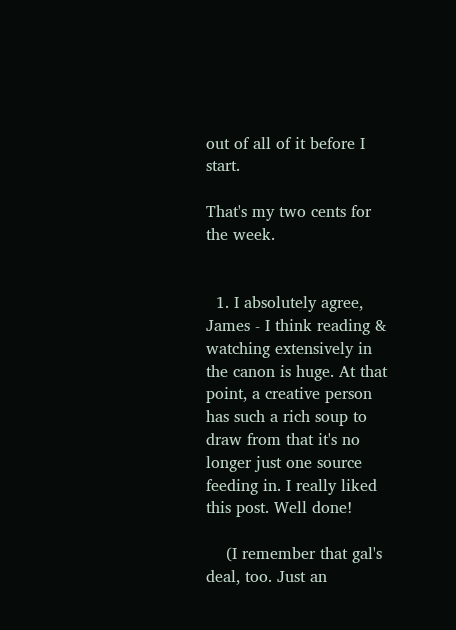out of all of it before I start.

That's my two cents for the week.


  1. I absolutely agree, James - I think reading & watching extensively in the canon is huge. At that point, a creative person has such a rich soup to draw from that it's no longer just one source feeding in. I really liked this post. Well done!

    (I remember that gal's deal, too. Just an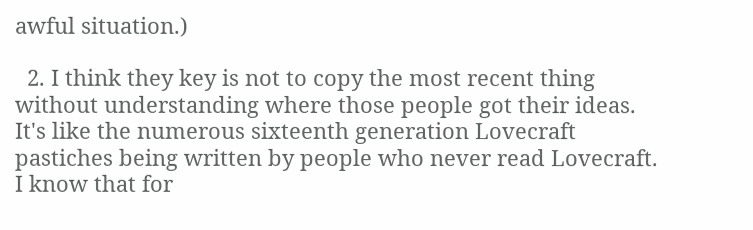awful situation.)

  2. I think they key is not to copy the most recent thing without understanding where those people got their ideas. It's like the numerous sixteenth generation Lovecraft pastiches being written by people who never read Lovecraft. I know that for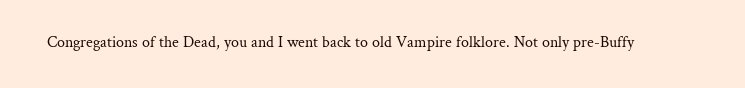Congregations of the Dead, you and I went back to old Vampire folklore. Not only pre-Buffy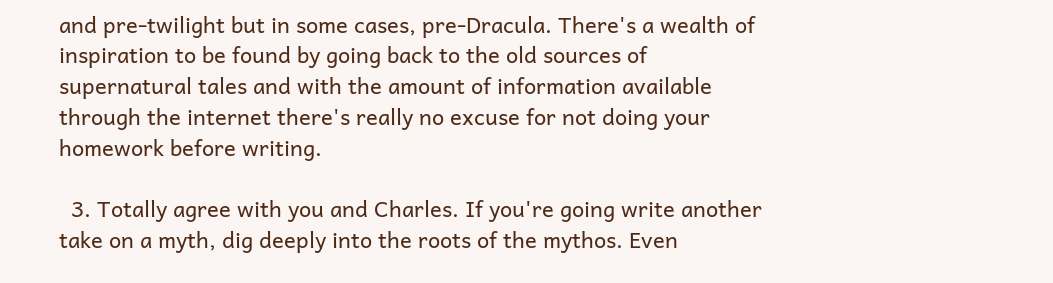and pre-twilight but in some cases, pre-Dracula. There's a wealth of inspiration to be found by going back to the old sources of supernatural tales and with the amount of information available through the internet there's really no excuse for not doing your homework before writing.

  3. Totally agree with you and Charles. If you're going write another take on a myth, dig deeply into the roots of the mythos. Even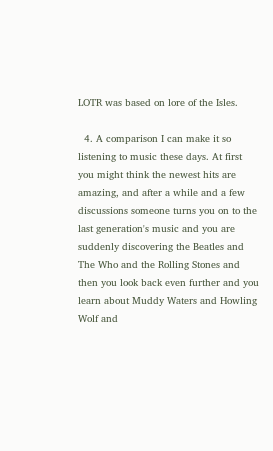LOTR was based on lore of the Isles.

  4. A comparison I can make it so listening to music these days. At first you might think the newest hits are amazing, and after a while and a few discussions someone turns you on to the last generation's music and you are suddenly discovering the Beatles and The Who and the Rolling Stones and then you look back even further and you learn about Muddy Waters and Howling Wolf and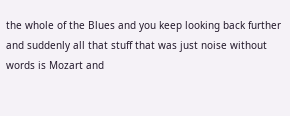the whole of the Blues and you keep looking back further and suddenly all that stuff that was just noise without words is Mozart and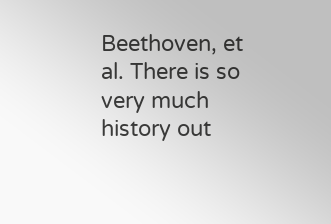Beethoven, et al. There is so very much history out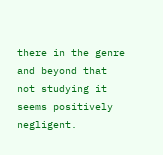there in the genre and beyond that not studying it seems positively negligent.